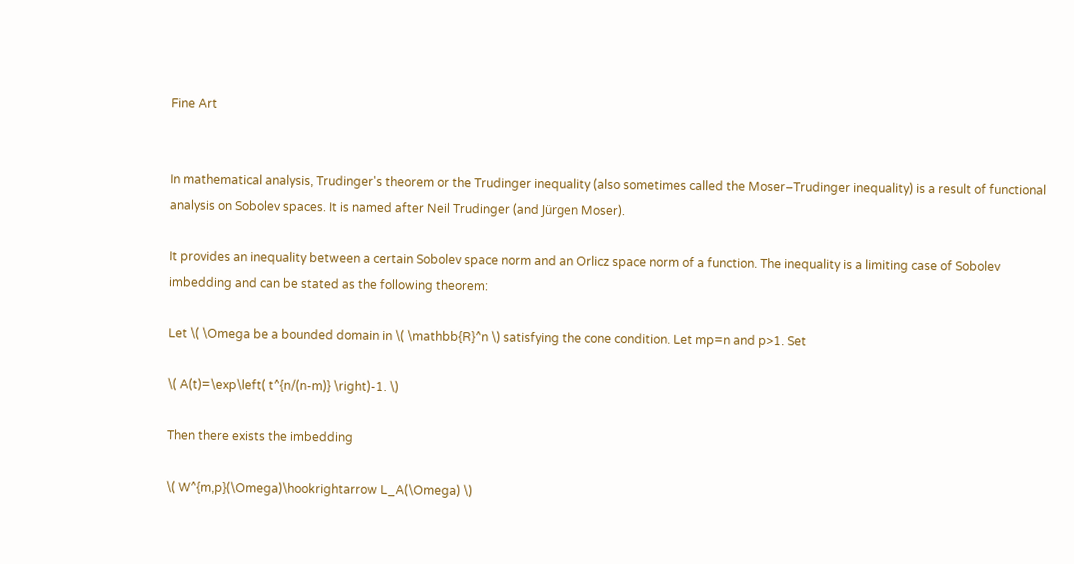Fine Art


In mathematical analysis, Trudinger's theorem or the Trudinger inequality (also sometimes called the Moser–Trudinger inequality) is a result of functional analysis on Sobolev spaces. It is named after Neil Trudinger (and Jürgen Moser).

It provides an inequality between a certain Sobolev space norm and an Orlicz space norm of a function. The inequality is a limiting case of Sobolev imbedding and can be stated as the following theorem:

Let \( \Omega be a bounded domain in \( \mathbb{R}^n \) satisfying the cone condition. Let mp=n and p>1. Set

\( A(t)=\exp\left( t^{n/(n-m)} \right)-1. \)

Then there exists the imbedding

\( W^{m,p}(\Omega)\hookrightarrow L_A(\Omega) \)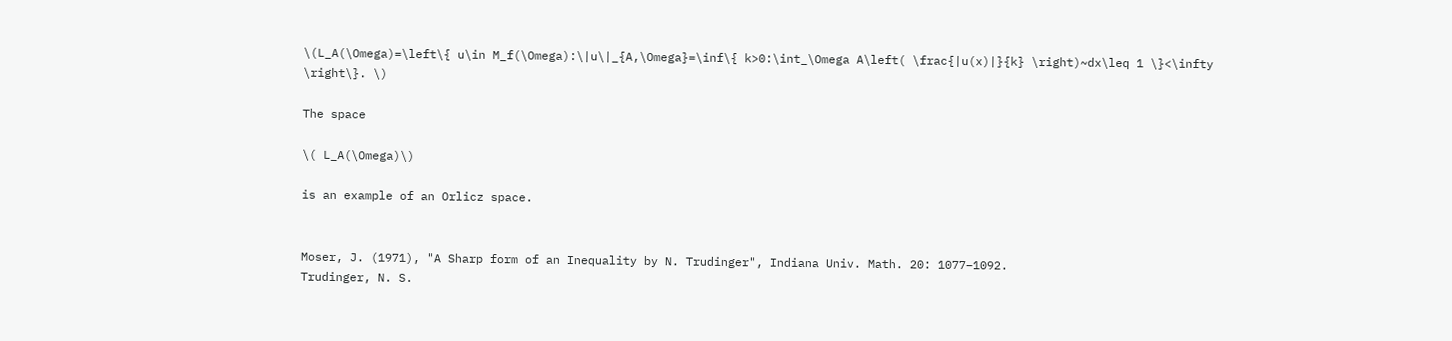\(L_A(\Omega)=\left\{ u\in M_f(\Omega):\|u\|_{A,\Omega}=\inf\{ k>0:\int_\Omega A\left( \frac{|u(x)|}{k} \right)~dx\leq 1 \}<\infty \right\}. \)

The space

\( L_A(\Omega)\)

is an example of an Orlicz space.


Moser, J. (1971), "A Sharp form of an Inequality by N. Trudinger", Indiana Univ. Math. 20: 1077–1092.
Trudinger, N. S.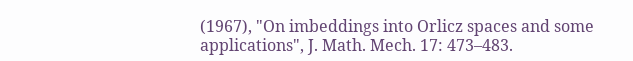(1967), "On imbeddings into Orlicz spaces and some applications", J. Math. Mech. 17: 473–483.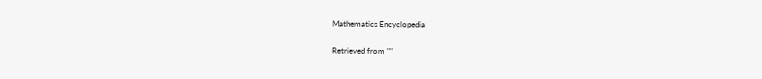Mathematics Encyclopedia

Retrieved from ""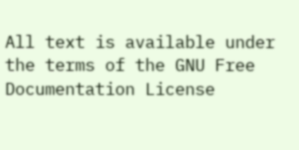All text is available under the terms of the GNU Free Documentation License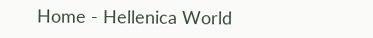Home - Hellenica World